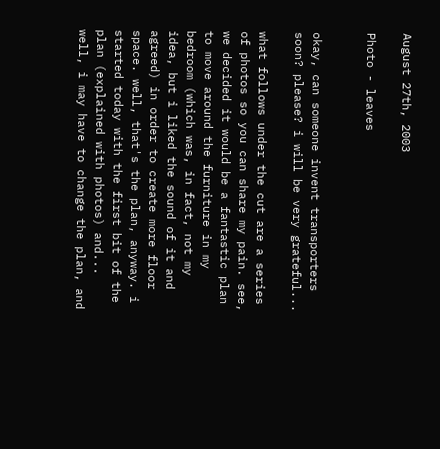August 27th, 2003

Photo - leaves


okay, can someone invent transporters soon? please? i will be very grateful...

what follows under the cut are a series of photos so you can share my pain. see, we decided it would be a fantastic plan to move around the furniture in my bedroom (which was, in fact, not my idea, but i liked the sound of it and agreed) in order to create more floor space. well, that's the plan, anyway. i started today with the first bit of the plan (explained with photos) and... well, i may have to change the plan, and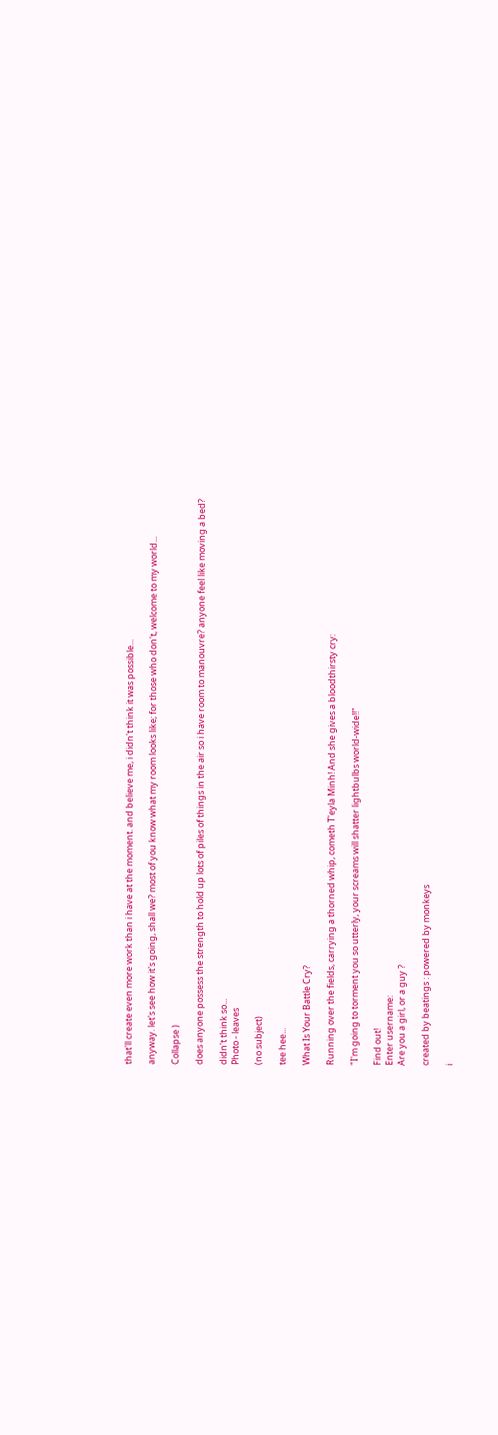that'll create even more work than i have at the moment. and believe me, i didn't think it was possible...

anyway. let's see how it's going, shall we? most of you know what my room looks like; for those who don't, welcome to my world...

Collapse )

does anyone possess the strength to hold up lots of piles of things in the air so i have room to manouvre? anyone feel like moving a bed?

didn't think so...
Photo - leaves

(no subject)

tee hee...

What Is Your Battle Cry?

Running over the fields, carrying a thorned whip, cometh T'eyla Minh! And she gives a bloodthirsty cry:

"I'm going to torment you so utterly, your screams will shatter lightbulbs world-wide!!"

Find out!
Enter username:
Are you a girl, or a guy ?

created by beatings : powered by monkeys

i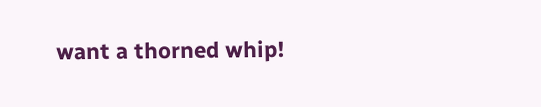want a thorned whip!